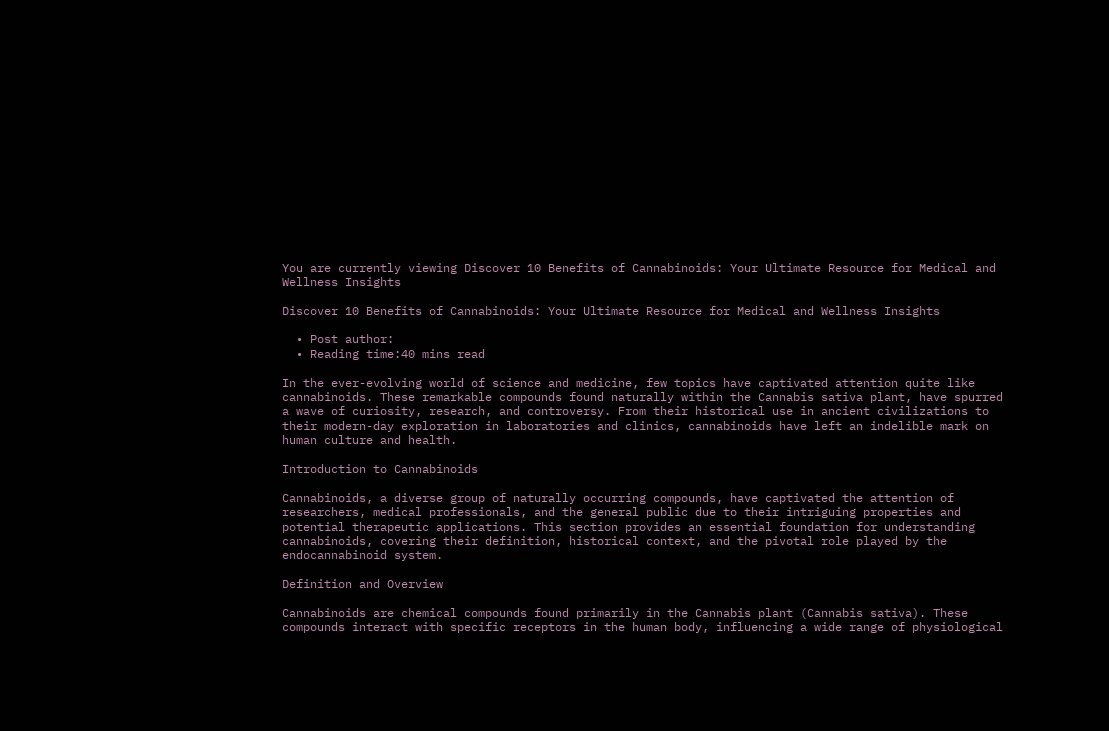You are currently viewing Discover 10 Benefits of Cannabinoids: Your Ultimate Resource for Medical and Wellness Insights

Discover 10 Benefits of Cannabinoids: Your Ultimate Resource for Medical and Wellness Insights

  • Post author:
  • Reading time:40 mins read

In the ever-evolving world of science and medicine, few topics have captivated attention quite like cannabinoids. These remarkable compounds found naturally within the Cannabis sativa plant, have spurred a wave of curiosity, research, and controversy. From their historical use in ancient civilizations to their modern-day exploration in laboratories and clinics, cannabinoids have left an indelible mark on human culture and health.

Introduction to Cannabinoids

Cannabinoids, a diverse group of naturally occurring compounds, have captivated the attention of researchers, medical professionals, and the general public due to their intriguing properties and potential therapeutic applications. This section provides an essential foundation for understanding cannabinoids, covering their definition, historical context, and the pivotal role played by the endocannabinoid system.

Definition and Overview

Cannabinoids are chemical compounds found primarily in the Cannabis plant (Cannabis sativa). These compounds interact with specific receptors in the human body, influencing a wide range of physiological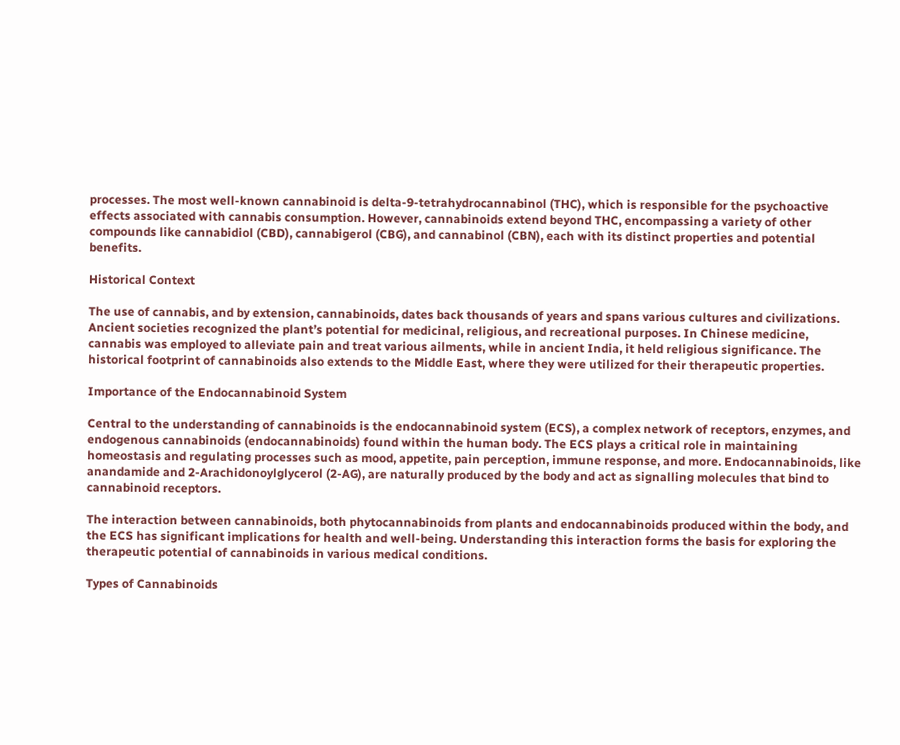processes. The most well-known cannabinoid is delta-9-tetrahydrocannabinol (THC), which is responsible for the psychoactive effects associated with cannabis consumption. However, cannabinoids extend beyond THC, encompassing a variety of other compounds like cannabidiol (CBD), cannabigerol (CBG), and cannabinol (CBN), each with its distinct properties and potential benefits.

Historical Context

The use of cannabis, and by extension, cannabinoids, dates back thousands of years and spans various cultures and civilizations. Ancient societies recognized the plant’s potential for medicinal, religious, and recreational purposes. In Chinese medicine, cannabis was employed to alleviate pain and treat various ailments, while in ancient India, it held religious significance. The historical footprint of cannabinoids also extends to the Middle East, where they were utilized for their therapeutic properties.

Importance of the Endocannabinoid System

Central to the understanding of cannabinoids is the endocannabinoid system (ECS), a complex network of receptors, enzymes, and endogenous cannabinoids (endocannabinoids) found within the human body. The ECS plays a critical role in maintaining homeostasis and regulating processes such as mood, appetite, pain perception, immune response, and more. Endocannabinoids, like anandamide and 2-Arachidonoylglycerol (2-AG), are naturally produced by the body and act as signalling molecules that bind to cannabinoid receptors.

The interaction between cannabinoids, both phytocannabinoids from plants and endocannabinoids produced within the body, and the ECS has significant implications for health and well-being. Understanding this interaction forms the basis for exploring the therapeutic potential of cannabinoids in various medical conditions.

Types of Cannabinoids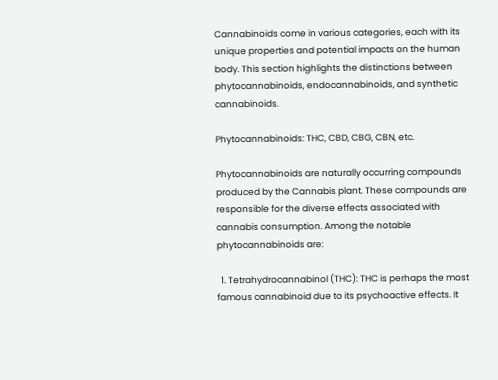Cannabinoids come in various categories, each with its unique properties and potential impacts on the human body. This section highlights the distinctions between phytocannabinoids, endocannabinoids, and synthetic cannabinoids.

Phytocannabinoids: THC, CBD, CBG, CBN, etc.

Phytocannabinoids are naturally occurring compounds produced by the Cannabis plant. These compounds are responsible for the diverse effects associated with cannabis consumption. Among the notable phytocannabinoids are:

  1. Tetrahydrocannabinol (THC): THC is perhaps the most famous cannabinoid due to its psychoactive effects. It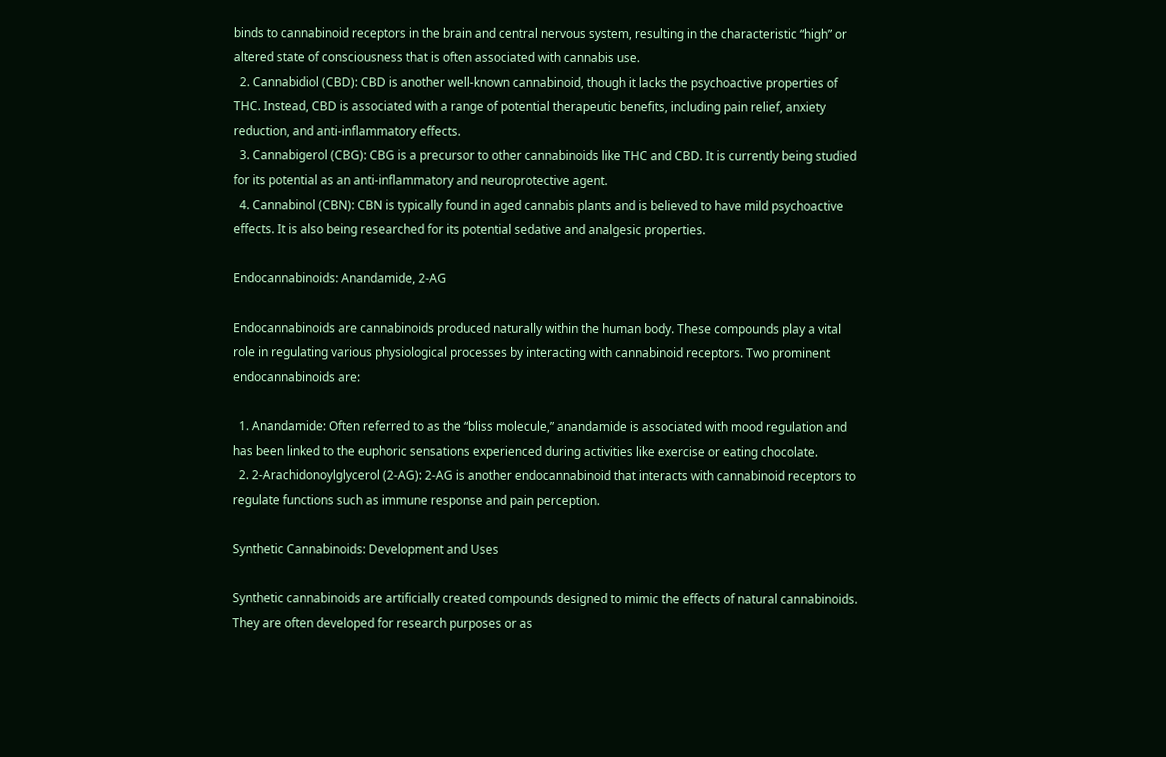binds to cannabinoid receptors in the brain and central nervous system, resulting in the characteristic “high” or altered state of consciousness that is often associated with cannabis use.
  2. Cannabidiol (CBD): CBD is another well-known cannabinoid, though it lacks the psychoactive properties of THC. Instead, CBD is associated with a range of potential therapeutic benefits, including pain relief, anxiety reduction, and anti-inflammatory effects.
  3. Cannabigerol (CBG): CBG is a precursor to other cannabinoids like THC and CBD. It is currently being studied for its potential as an anti-inflammatory and neuroprotective agent.
  4. Cannabinol (CBN): CBN is typically found in aged cannabis plants and is believed to have mild psychoactive effects. It is also being researched for its potential sedative and analgesic properties.

Endocannabinoids: Anandamide, 2-AG

Endocannabinoids are cannabinoids produced naturally within the human body. These compounds play a vital role in regulating various physiological processes by interacting with cannabinoid receptors. Two prominent endocannabinoids are:

  1. Anandamide: Often referred to as the “bliss molecule,” anandamide is associated with mood regulation and has been linked to the euphoric sensations experienced during activities like exercise or eating chocolate.
  2. 2-Arachidonoylglycerol (2-AG): 2-AG is another endocannabinoid that interacts with cannabinoid receptors to regulate functions such as immune response and pain perception.

Synthetic Cannabinoids: Development and Uses

Synthetic cannabinoids are artificially created compounds designed to mimic the effects of natural cannabinoids. They are often developed for research purposes or as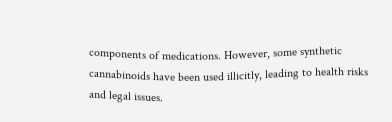components of medications. However, some synthetic cannabinoids have been used illicitly, leading to health risks and legal issues.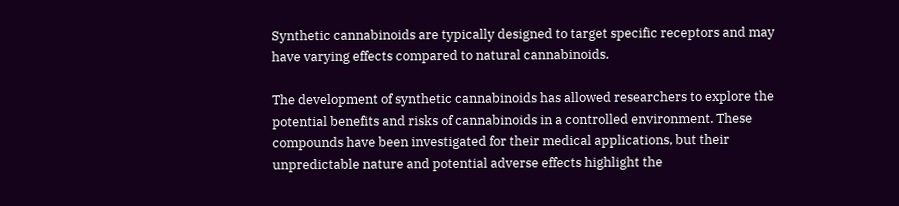Synthetic cannabinoids are typically designed to target specific receptors and may have varying effects compared to natural cannabinoids.

The development of synthetic cannabinoids has allowed researchers to explore the potential benefits and risks of cannabinoids in a controlled environment. These compounds have been investigated for their medical applications, but their unpredictable nature and potential adverse effects highlight the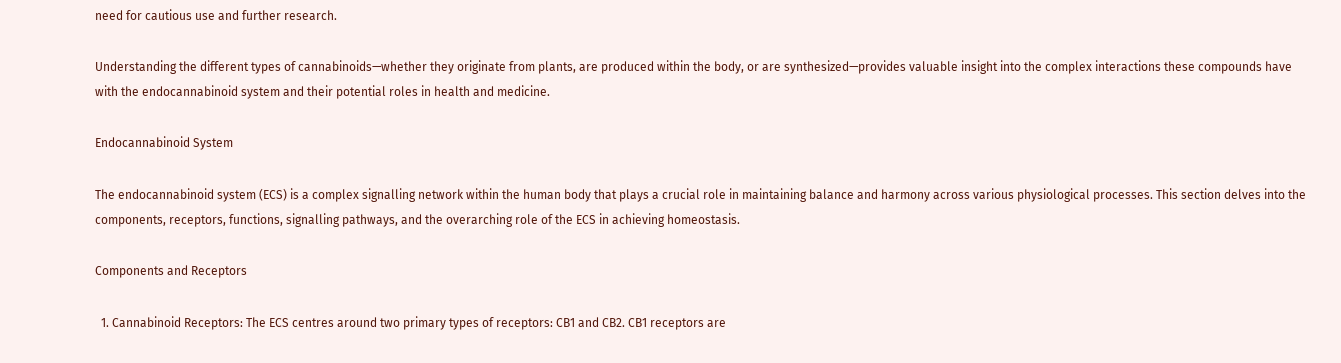need for cautious use and further research.

Understanding the different types of cannabinoids—whether they originate from plants, are produced within the body, or are synthesized—provides valuable insight into the complex interactions these compounds have with the endocannabinoid system and their potential roles in health and medicine.

Endocannabinoid System

The endocannabinoid system (ECS) is a complex signalling network within the human body that plays a crucial role in maintaining balance and harmony across various physiological processes. This section delves into the components, receptors, functions, signalling pathways, and the overarching role of the ECS in achieving homeostasis.

Components and Receptors

  1. Cannabinoid Receptors: The ECS centres around two primary types of receptors: CB1 and CB2. CB1 receptors are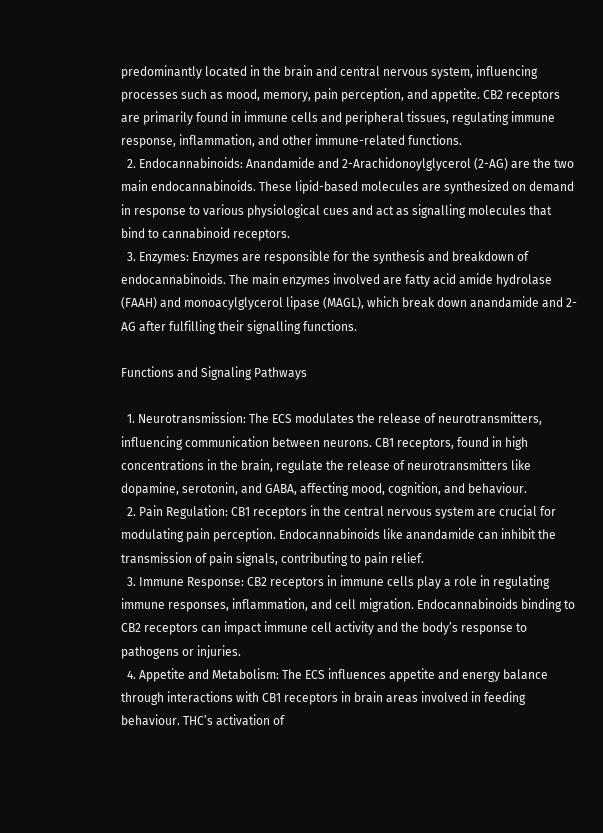predominantly located in the brain and central nervous system, influencing processes such as mood, memory, pain perception, and appetite. CB2 receptors are primarily found in immune cells and peripheral tissues, regulating immune response, inflammation, and other immune-related functions.
  2. Endocannabinoids: Anandamide and 2-Arachidonoylglycerol (2-AG) are the two main endocannabinoids. These lipid-based molecules are synthesized on demand in response to various physiological cues and act as signalling molecules that bind to cannabinoid receptors.
  3. Enzymes: Enzymes are responsible for the synthesis and breakdown of endocannabinoids. The main enzymes involved are fatty acid amide hydrolase (FAAH) and monoacylglycerol lipase (MAGL), which break down anandamide and 2-AG after fulfilling their signalling functions.

Functions and Signaling Pathways

  1. Neurotransmission: The ECS modulates the release of neurotransmitters, influencing communication between neurons. CB1 receptors, found in high concentrations in the brain, regulate the release of neurotransmitters like dopamine, serotonin, and GABA, affecting mood, cognition, and behaviour.
  2. Pain Regulation: CB1 receptors in the central nervous system are crucial for modulating pain perception. Endocannabinoids like anandamide can inhibit the transmission of pain signals, contributing to pain relief.
  3. Immune Response: CB2 receptors in immune cells play a role in regulating immune responses, inflammation, and cell migration. Endocannabinoids binding to CB2 receptors can impact immune cell activity and the body’s response to pathogens or injuries.
  4. Appetite and Metabolism: The ECS influences appetite and energy balance through interactions with CB1 receptors in brain areas involved in feeding behaviour. THC’s activation of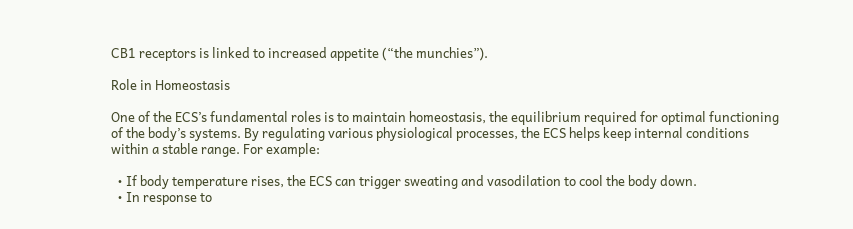CB1 receptors is linked to increased appetite (“the munchies”).

Role in Homeostasis

One of the ECS’s fundamental roles is to maintain homeostasis, the equilibrium required for optimal functioning of the body’s systems. By regulating various physiological processes, the ECS helps keep internal conditions within a stable range. For example:

  • If body temperature rises, the ECS can trigger sweating and vasodilation to cool the body down.
  • In response to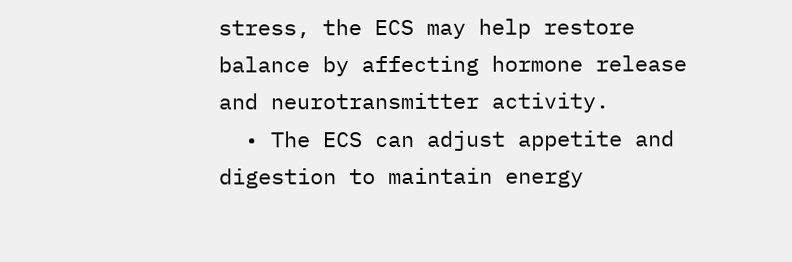stress, the ECS may help restore balance by affecting hormone release and neurotransmitter activity.
  • The ECS can adjust appetite and digestion to maintain energy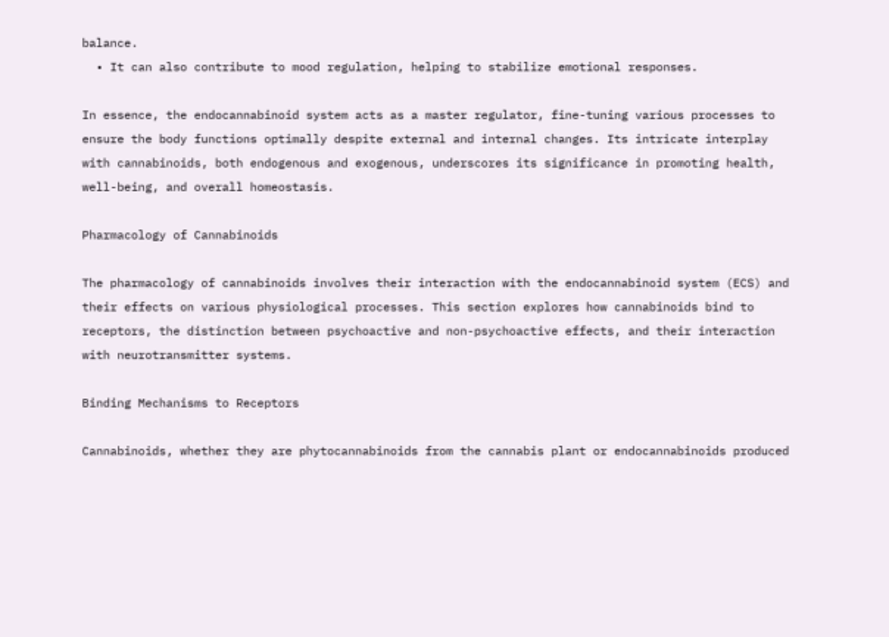balance.
  • It can also contribute to mood regulation, helping to stabilize emotional responses.

In essence, the endocannabinoid system acts as a master regulator, fine-tuning various processes to ensure the body functions optimally despite external and internal changes. Its intricate interplay with cannabinoids, both endogenous and exogenous, underscores its significance in promoting health, well-being, and overall homeostasis.

Pharmacology of Cannabinoids

The pharmacology of cannabinoids involves their interaction with the endocannabinoid system (ECS) and their effects on various physiological processes. This section explores how cannabinoids bind to receptors, the distinction between psychoactive and non-psychoactive effects, and their interaction with neurotransmitter systems.

Binding Mechanisms to Receptors

Cannabinoids, whether they are phytocannabinoids from the cannabis plant or endocannabinoids produced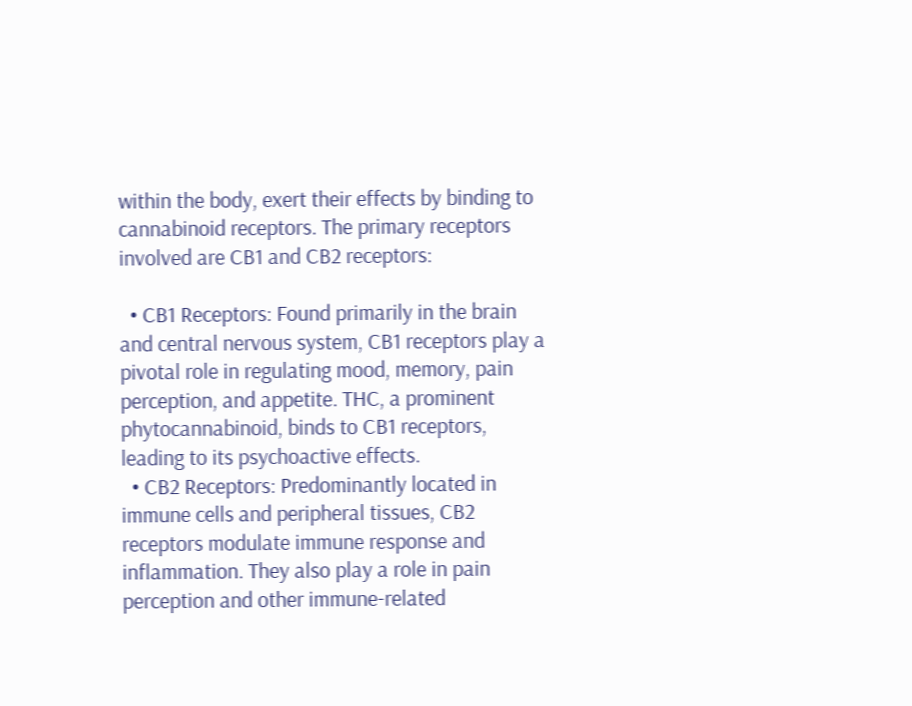within the body, exert their effects by binding to cannabinoid receptors. The primary receptors involved are CB1 and CB2 receptors:

  • CB1 Receptors: Found primarily in the brain and central nervous system, CB1 receptors play a pivotal role in regulating mood, memory, pain perception, and appetite. THC, a prominent phytocannabinoid, binds to CB1 receptors, leading to its psychoactive effects.
  • CB2 Receptors: Predominantly located in immune cells and peripheral tissues, CB2 receptors modulate immune response and inflammation. They also play a role in pain perception and other immune-related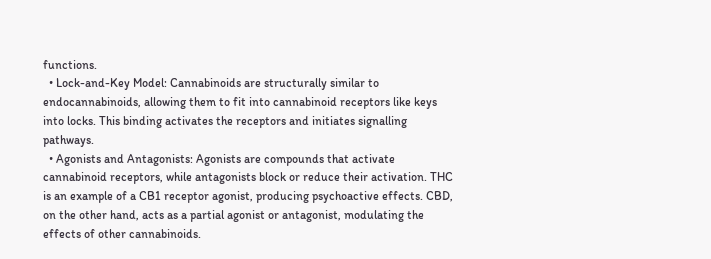functions.
  • Lock-and-Key Model: Cannabinoids are structurally similar to endocannabinoids, allowing them to fit into cannabinoid receptors like keys into locks. This binding activates the receptors and initiates signalling pathways.
  • Agonists and Antagonists: Agonists are compounds that activate cannabinoid receptors, while antagonists block or reduce their activation. THC is an example of a CB1 receptor agonist, producing psychoactive effects. CBD, on the other hand, acts as a partial agonist or antagonist, modulating the effects of other cannabinoids.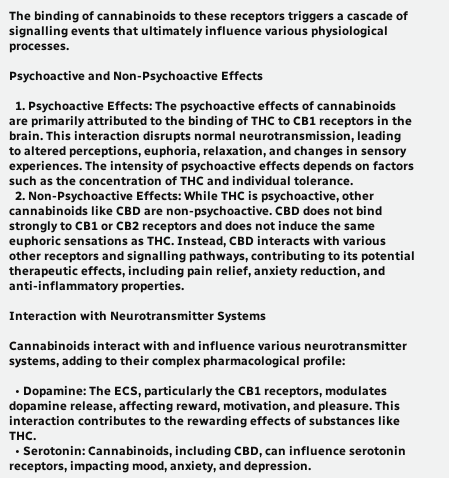The binding of cannabinoids to these receptors triggers a cascade of signalling events that ultimately influence various physiological processes.

Psychoactive and Non-Psychoactive Effects

  1. Psychoactive Effects: The psychoactive effects of cannabinoids are primarily attributed to the binding of THC to CB1 receptors in the brain. This interaction disrupts normal neurotransmission, leading to altered perceptions, euphoria, relaxation, and changes in sensory experiences. The intensity of psychoactive effects depends on factors such as the concentration of THC and individual tolerance.
  2. Non-Psychoactive Effects: While THC is psychoactive, other cannabinoids like CBD are non-psychoactive. CBD does not bind strongly to CB1 or CB2 receptors and does not induce the same euphoric sensations as THC. Instead, CBD interacts with various other receptors and signalling pathways, contributing to its potential therapeutic effects, including pain relief, anxiety reduction, and anti-inflammatory properties.

Interaction with Neurotransmitter Systems

Cannabinoids interact with and influence various neurotransmitter systems, adding to their complex pharmacological profile:

  • Dopamine: The ECS, particularly the CB1 receptors, modulates dopamine release, affecting reward, motivation, and pleasure. This interaction contributes to the rewarding effects of substances like THC.
  • Serotonin: Cannabinoids, including CBD, can influence serotonin receptors, impacting mood, anxiety, and depression.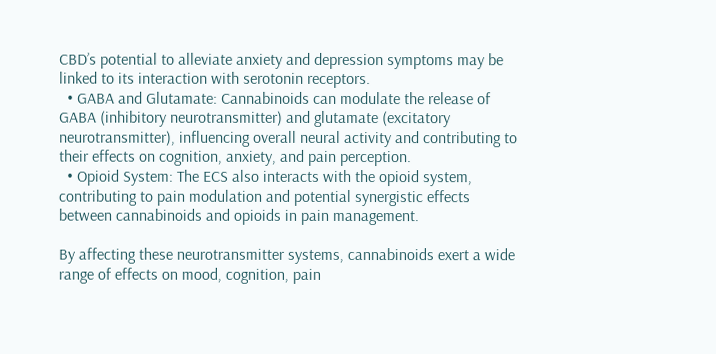CBD’s potential to alleviate anxiety and depression symptoms may be linked to its interaction with serotonin receptors.
  • GABA and Glutamate: Cannabinoids can modulate the release of GABA (inhibitory neurotransmitter) and glutamate (excitatory neurotransmitter), influencing overall neural activity and contributing to their effects on cognition, anxiety, and pain perception.
  • Opioid System: The ECS also interacts with the opioid system, contributing to pain modulation and potential synergistic effects between cannabinoids and opioids in pain management.

By affecting these neurotransmitter systems, cannabinoids exert a wide range of effects on mood, cognition, pain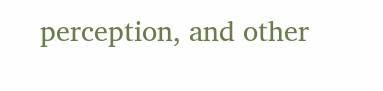perception, and other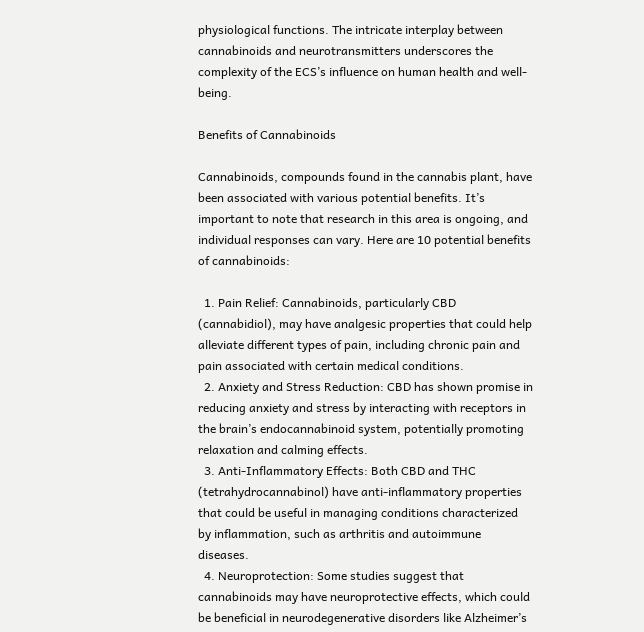physiological functions. The intricate interplay between cannabinoids and neurotransmitters underscores the complexity of the ECS’s influence on human health and well-being.

Benefits of Cannabinoids

Cannabinoids, compounds found in the cannabis plant, have been associated with various potential benefits. It’s important to note that research in this area is ongoing, and individual responses can vary. Here are 10 potential benefits of cannabinoids:

  1. Pain Relief: Cannabinoids, particularly CBD (cannabidiol), may have analgesic properties that could help alleviate different types of pain, including chronic pain and pain associated with certain medical conditions.
  2. Anxiety and Stress Reduction: CBD has shown promise in reducing anxiety and stress by interacting with receptors in the brain’s endocannabinoid system, potentially promoting relaxation and calming effects.
  3. Anti-Inflammatory Effects: Both CBD and THC (tetrahydrocannabinol) have anti-inflammatory properties that could be useful in managing conditions characterized by inflammation, such as arthritis and autoimmune diseases.
  4. Neuroprotection: Some studies suggest that cannabinoids may have neuroprotective effects, which could be beneficial in neurodegenerative disorders like Alzheimer’s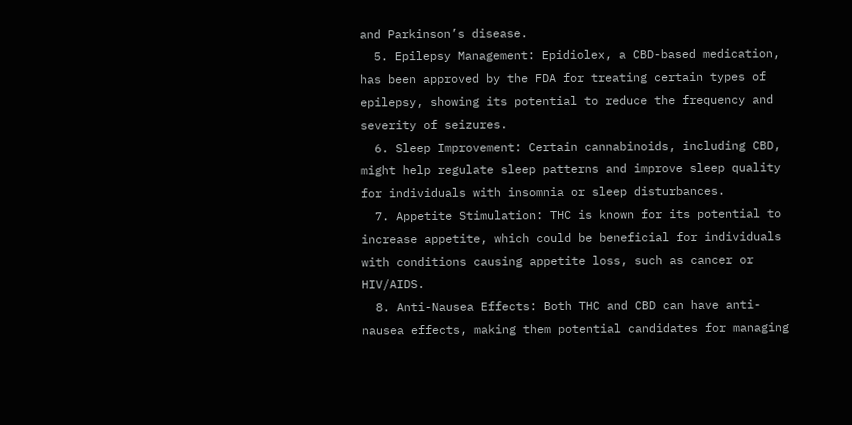and Parkinson’s disease.
  5. Epilepsy Management: Epidiolex, a CBD-based medication, has been approved by the FDA for treating certain types of epilepsy, showing its potential to reduce the frequency and severity of seizures.
  6. Sleep Improvement: Certain cannabinoids, including CBD, might help regulate sleep patterns and improve sleep quality for individuals with insomnia or sleep disturbances.
  7. Appetite Stimulation: THC is known for its potential to increase appetite, which could be beneficial for individuals with conditions causing appetite loss, such as cancer or HIV/AIDS.
  8. Anti-Nausea Effects: Both THC and CBD can have anti-nausea effects, making them potential candidates for managing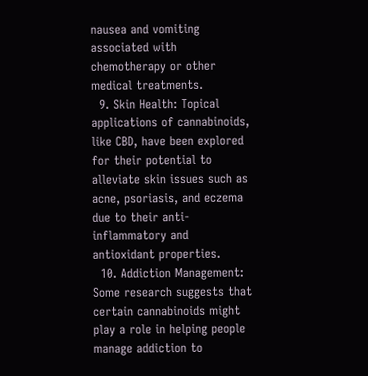nausea and vomiting associated with chemotherapy or other medical treatments.
  9. Skin Health: Topical applications of cannabinoids, like CBD, have been explored for their potential to alleviate skin issues such as acne, psoriasis, and eczema due to their anti-inflammatory and antioxidant properties.
  10. Addiction Management: Some research suggests that certain cannabinoids might play a role in helping people manage addiction to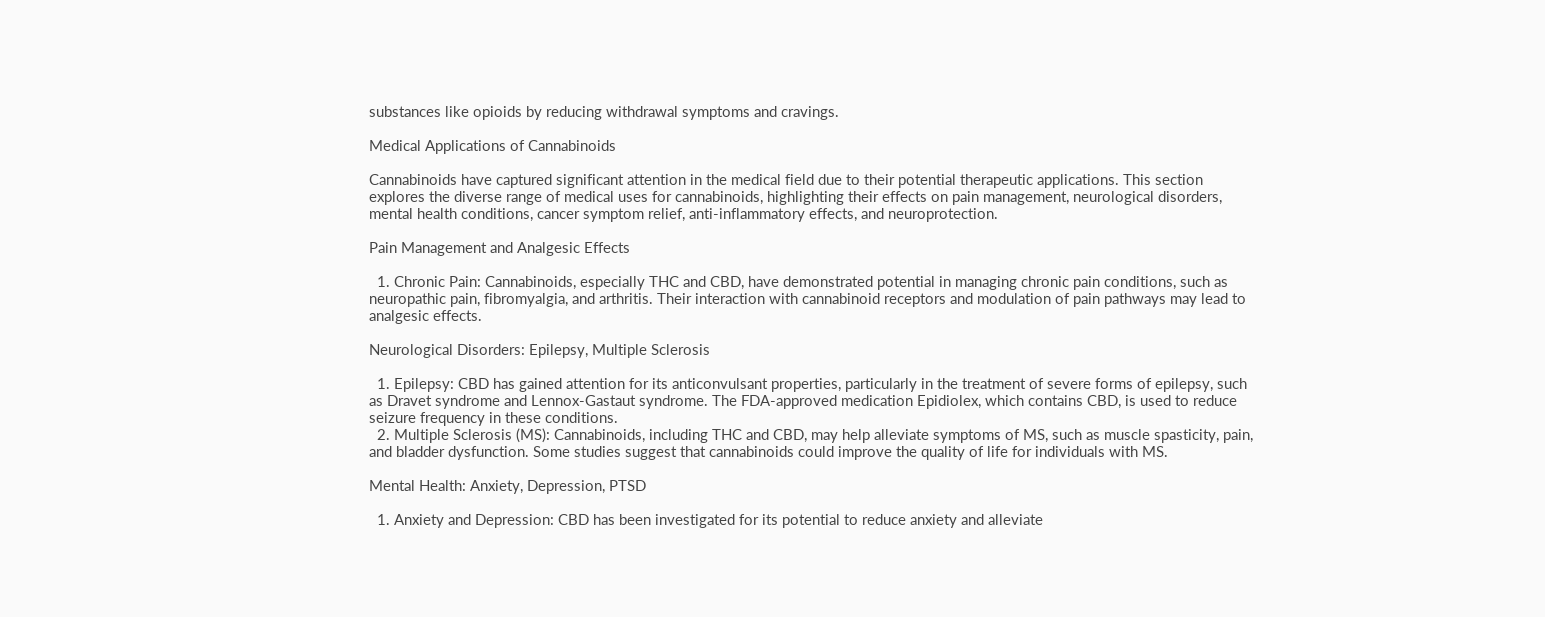substances like opioids by reducing withdrawal symptoms and cravings.

Medical Applications of Cannabinoids

Cannabinoids have captured significant attention in the medical field due to their potential therapeutic applications. This section explores the diverse range of medical uses for cannabinoids, highlighting their effects on pain management, neurological disorders, mental health conditions, cancer symptom relief, anti-inflammatory effects, and neuroprotection.

Pain Management and Analgesic Effects

  1. Chronic Pain: Cannabinoids, especially THC and CBD, have demonstrated potential in managing chronic pain conditions, such as neuropathic pain, fibromyalgia, and arthritis. Their interaction with cannabinoid receptors and modulation of pain pathways may lead to analgesic effects.

Neurological Disorders: Epilepsy, Multiple Sclerosis

  1. Epilepsy: CBD has gained attention for its anticonvulsant properties, particularly in the treatment of severe forms of epilepsy, such as Dravet syndrome and Lennox-Gastaut syndrome. The FDA-approved medication Epidiolex, which contains CBD, is used to reduce seizure frequency in these conditions.
  2. Multiple Sclerosis (MS): Cannabinoids, including THC and CBD, may help alleviate symptoms of MS, such as muscle spasticity, pain, and bladder dysfunction. Some studies suggest that cannabinoids could improve the quality of life for individuals with MS.

Mental Health: Anxiety, Depression, PTSD

  1. Anxiety and Depression: CBD has been investigated for its potential to reduce anxiety and alleviate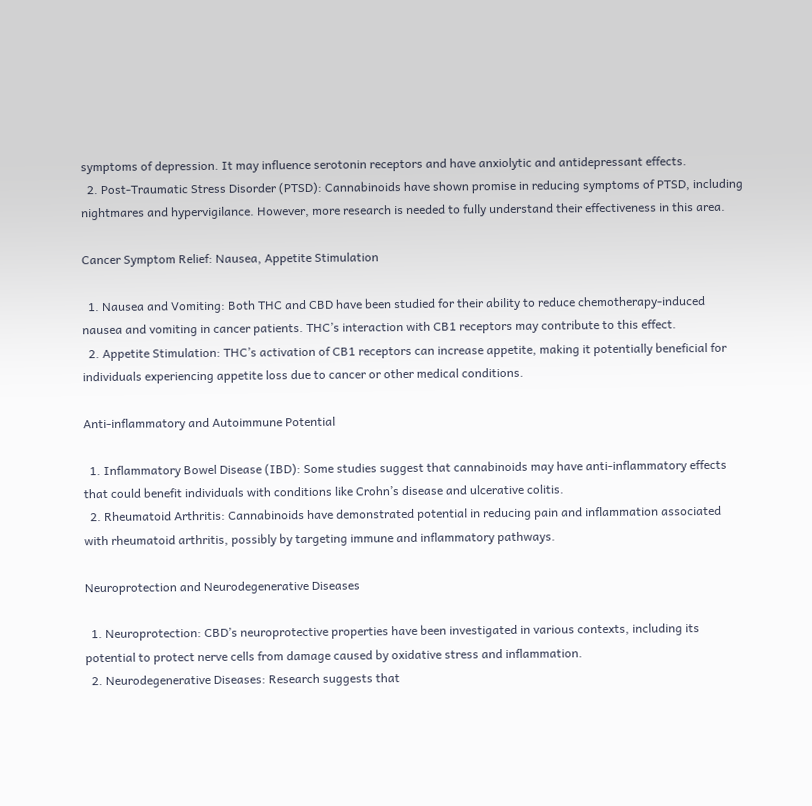symptoms of depression. It may influence serotonin receptors and have anxiolytic and antidepressant effects.
  2. Post-Traumatic Stress Disorder (PTSD): Cannabinoids have shown promise in reducing symptoms of PTSD, including nightmares and hypervigilance. However, more research is needed to fully understand their effectiveness in this area.

Cancer Symptom Relief: Nausea, Appetite Stimulation

  1. Nausea and Vomiting: Both THC and CBD have been studied for their ability to reduce chemotherapy-induced nausea and vomiting in cancer patients. THC’s interaction with CB1 receptors may contribute to this effect.
  2. Appetite Stimulation: THC’s activation of CB1 receptors can increase appetite, making it potentially beneficial for individuals experiencing appetite loss due to cancer or other medical conditions.

Anti-inflammatory and Autoimmune Potential

  1. Inflammatory Bowel Disease (IBD): Some studies suggest that cannabinoids may have anti-inflammatory effects that could benefit individuals with conditions like Crohn’s disease and ulcerative colitis.
  2. Rheumatoid Arthritis: Cannabinoids have demonstrated potential in reducing pain and inflammation associated with rheumatoid arthritis, possibly by targeting immune and inflammatory pathways.

Neuroprotection and Neurodegenerative Diseases

  1. Neuroprotection: CBD’s neuroprotective properties have been investigated in various contexts, including its potential to protect nerve cells from damage caused by oxidative stress and inflammation.
  2. Neurodegenerative Diseases: Research suggests that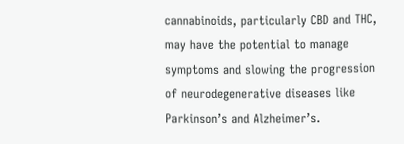cannabinoids, particularly CBD and THC, may have the potential to manage symptoms and slowing the progression of neurodegenerative diseases like Parkinson’s and Alzheimer’s.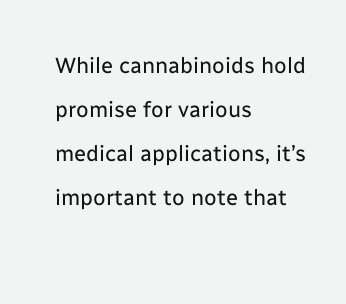While cannabinoids hold promise for various medical applications, it’s important to note that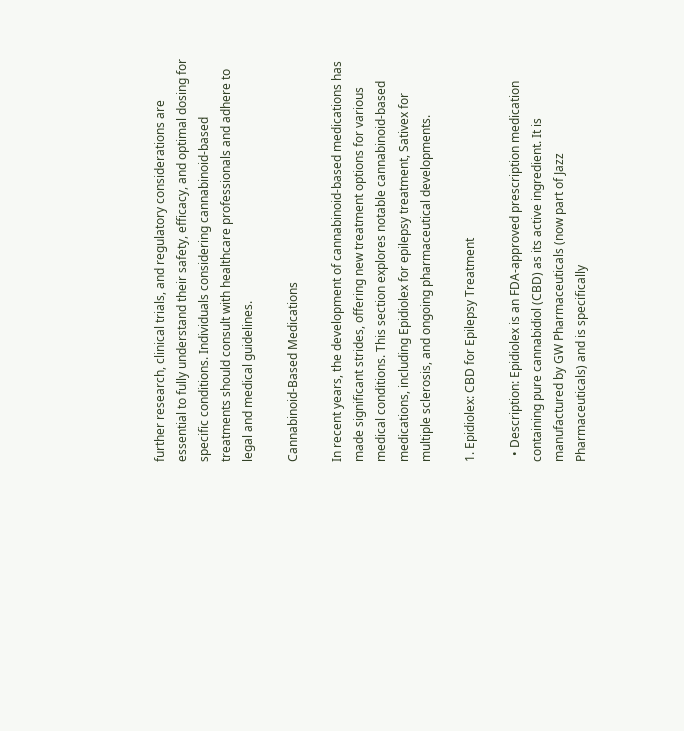further research, clinical trials, and regulatory considerations are essential to fully understand their safety, efficacy, and optimal dosing for specific conditions. Individuals considering cannabinoid-based treatments should consult with healthcare professionals and adhere to legal and medical guidelines.

Cannabinoid-Based Medications

In recent years, the development of cannabinoid-based medications has made significant strides, offering new treatment options for various medical conditions. This section explores notable cannabinoid-based medications, including Epidiolex for epilepsy treatment, Sativex for multiple sclerosis, and ongoing pharmaceutical developments.

1. Epidiolex: CBD for Epilepsy Treatment

  • Description: Epidiolex is an FDA-approved prescription medication containing pure cannabidiol (CBD) as its active ingredient. It is manufactured by GW Pharmaceuticals (now part of Jazz Pharmaceuticals) and is specifically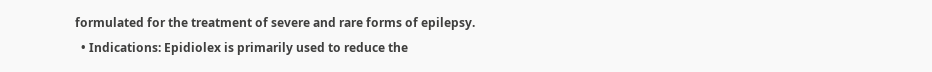formulated for the treatment of severe and rare forms of epilepsy.
  • Indications: Epidiolex is primarily used to reduce the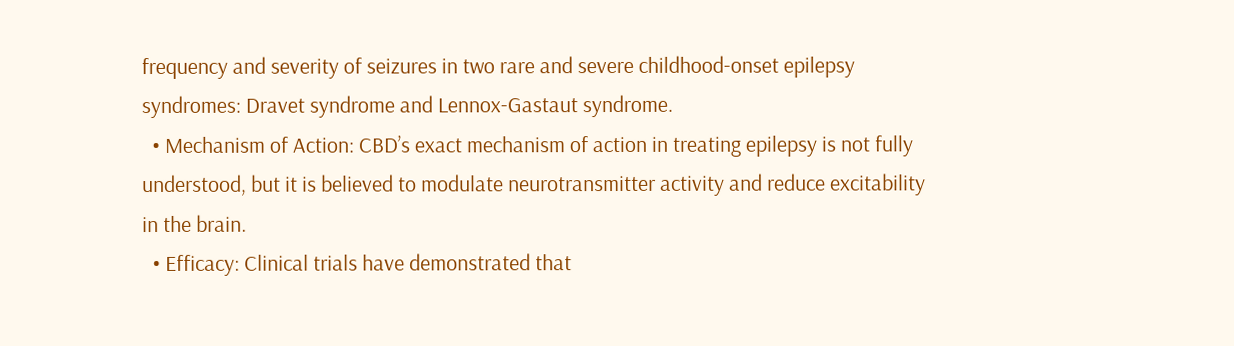frequency and severity of seizures in two rare and severe childhood-onset epilepsy syndromes: Dravet syndrome and Lennox-Gastaut syndrome.
  • Mechanism of Action: CBD’s exact mechanism of action in treating epilepsy is not fully understood, but it is believed to modulate neurotransmitter activity and reduce excitability in the brain.
  • Efficacy: Clinical trials have demonstrated that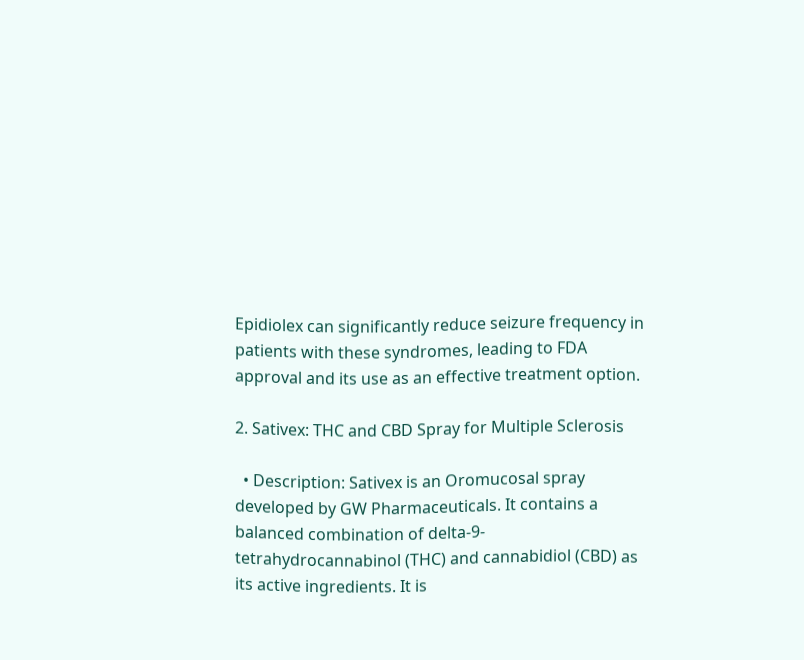Epidiolex can significantly reduce seizure frequency in patients with these syndromes, leading to FDA approval and its use as an effective treatment option.

2. Sativex: THC and CBD Spray for Multiple Sclerosis

  • Description: Sativex is an Oromucosal spray developed by GW Pharmaceuticals. It contains a balanced combination of delta-9-tetrahydrocannabinol (THC) and cannabidiol (CBD) as its active ingredients. It is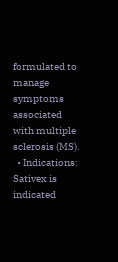formulated to manage symptoms associated with multiple sclerosis (MS).
  • Indications: Sativex is indicated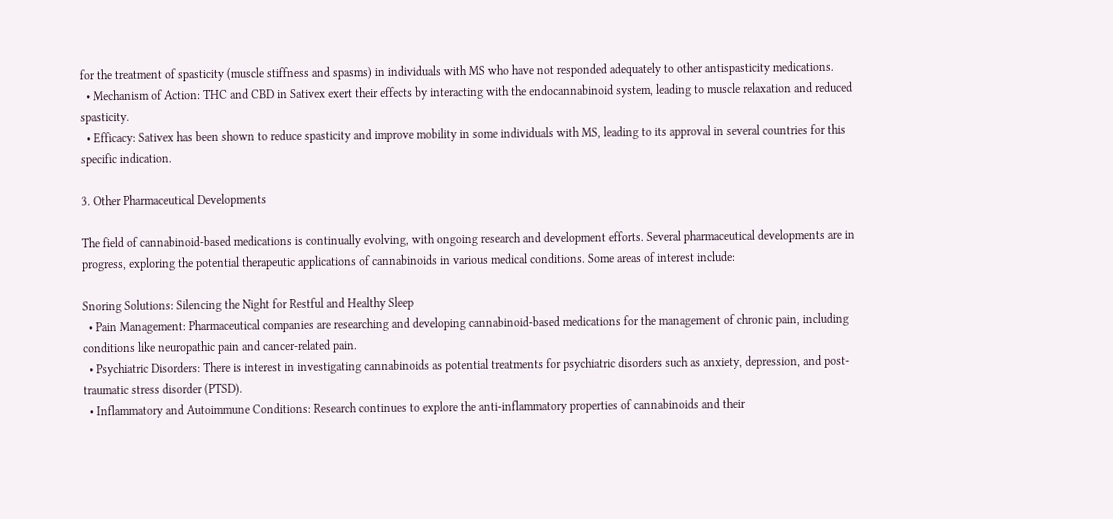for the treatment of spasticity (muscle stiffness and spasms) in individuals with MS who have not responded adequately to other antispasticity medications.
  • Mechanism of Action: THC and CBD in Sativex exert their effects by interacting with the endocannabinoid system, leading to muscle relaxation and reduced spasticity.
  • Efficacy: Sativex has been shown to reduce spasticity and improve mobility in some individuals with MS, leading to its approval in several countries for this specific indication.

3. Other Pharmaceutical Developments

The field of cannabinoid-based medications is continually evolving, with ongoing research and development efforts. Several pharmaceutical developments are in progress, exploring the potential therapeutic applications of cannabinoids in various medical conditions. Some areas of interest include:

Snoring Solutions: Silencing the Night for Restful and Healthy Sleep
  • Pain Management: Pharmaceutical companies are researching and developing cannabinoid-based medications for the management of chronic pain, including conditions like neuropathic pain and cancer-related pain.
  • Psychiatric Disorders: There is interest in investigating cannabinoids as potential treatments for psychiatric disorders such as anxiety, depression, and post-traumatic stress disorder (PTSD).
  • Inflammatory and Autoimmune Conditions: Research continues to explore the anti-inflammatory properties of cannabinoids and their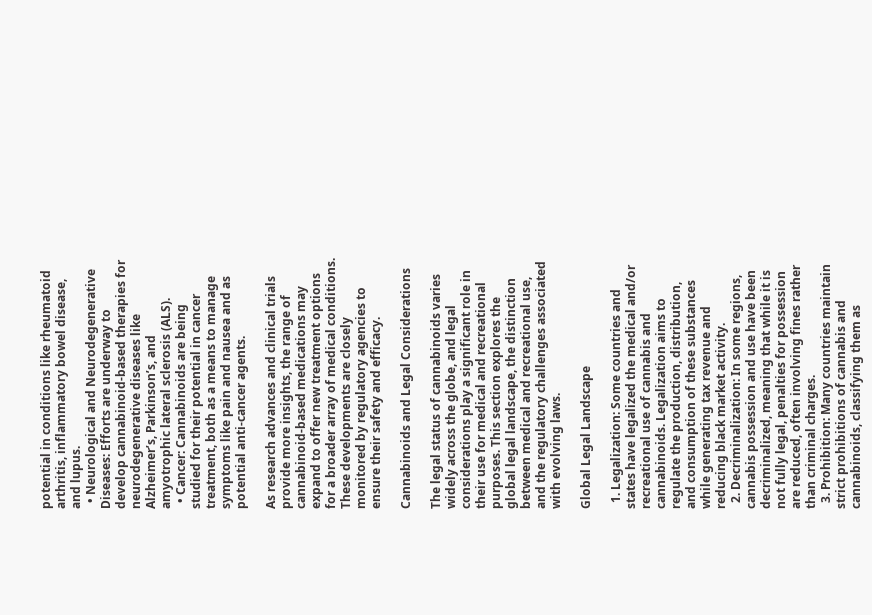potential in conditions like rheumatoid arthritis, inflammatory bowel disease, and lupus.
  • Neurological and Neurodegenerative Diseases: Efforts are underway to develop cannabinoid-based therapies for neurodegenerative diseases like Alzheimer’s, Parkinson’s, and amyotrophic lateral sclerosis (ALS).
  • Cancer: Cannabinoids are being studied for their potential in cancer treatment, both as a means to manage symptoms like pain and nausea and as potential anti-cancer agents.

As research advances and clinical trials provide more insights, the range of cannabinoid-based medications may expand to offer new treatment options for a broader array of medical conditions. These developments are closely monitored by regulatory agencies to ensure their safety and efficacy.

Cannabinoids and Legal Considerations

The legal status of cannabinoids varies widely across the globe, and legal considerations play a significant role in their use for medical and recreational purposes. This section explores the global legal landscape, the distinction between medical and recreational use, and the regulatory challenges associated with evolving laws.

Global Legal Landscape

  1. Legalization: Some countries and states have legalized the medical and/or recreational use of cannabis and cannabinoids. Legalization aims to regulate the production, distribution, and consumption of these substances while generating tax revenue and reducing black market activity.
  2. Decriminalization: In some regions, cannabis possession and use have been decriminalized, meaning that while it is not fully legal, penalties for possession are reduced, often involving fines rather than criminal charges.
  3. Prohibition: Many countries maintain strict prohibitions of cannabis and cannabinoids, classifying them as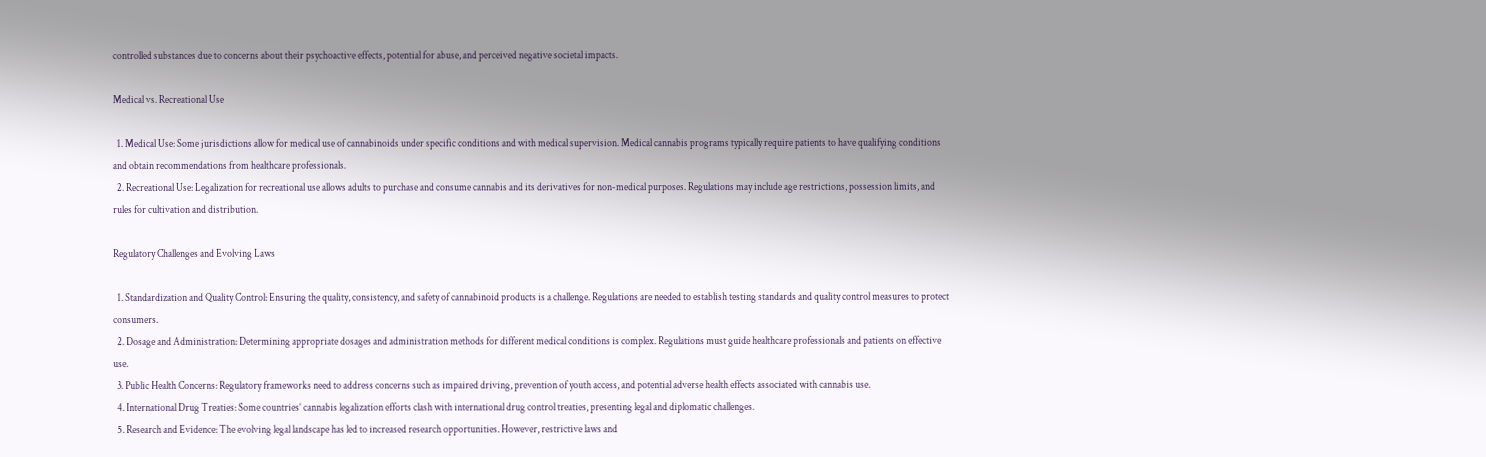controlled substances due to concerns about their psychoactive effects, potential for abuse, and perceived negative societal impacts.

Medical vs. Recreational Use

  1. Medical Use: Some jurisdictions allow for medical use of cannabinoids under specific conditions and with medical supervision. Medical cannabis programs typically require patients to have qualifying conditions and obtain recommendations from healthcare professionals.
  2. Recreational Use: Legalization for recreational use allows adults to purchase and consume cannabis and its derivatives for non-medical purposes. Regulations may include age restrictions, possession limits, and rules for cultivation and distribution.

Regulatory Challenges and Evolving Laws

  1. Standardization and Quality Control: Ensuring the quality, consistency, and safety of cannabinoid products is a challenge. Regulations are needed to establish testing standards and quality control measures to protect consumers.
  2. Dosage and Administration: Determining appropriate dosages and administration methods for different medical conditions is complex. Regulations must guide healthcare professionals and patients on effective use.
  3. Public Health Concerns: Regulatory frameworks need to address concerns such as impaired driving, prevention of youth access, and potential adverse health effects associated with cannabis use.
  4. International Drug Treaties: Some countries’ cannabis legalization efforts clash with international drug control treaties, presenting legal and diplomatic challenges.
  5. Research and Evidence: The evolving legal landscape has led to increased research opportunities. However, restrictive laws and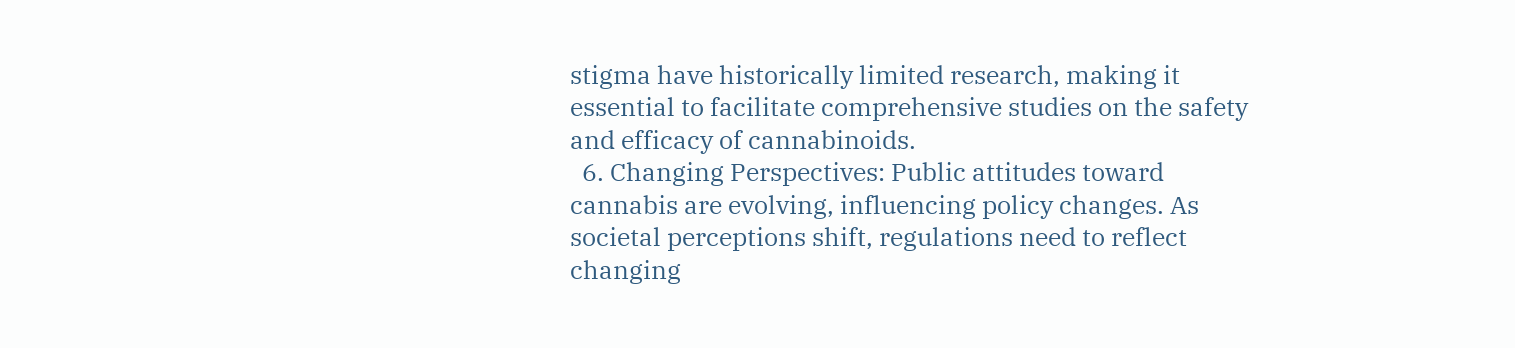stigma have historically limited research, making it essential to facilitate comprehensive studies on the safety and efficacy of cannabinoids.
  6. Changing Perspectives: Public attitudes toward cannabis are evolving, influencing policy changes. As societal perceptions shift, regulations need to reflect changing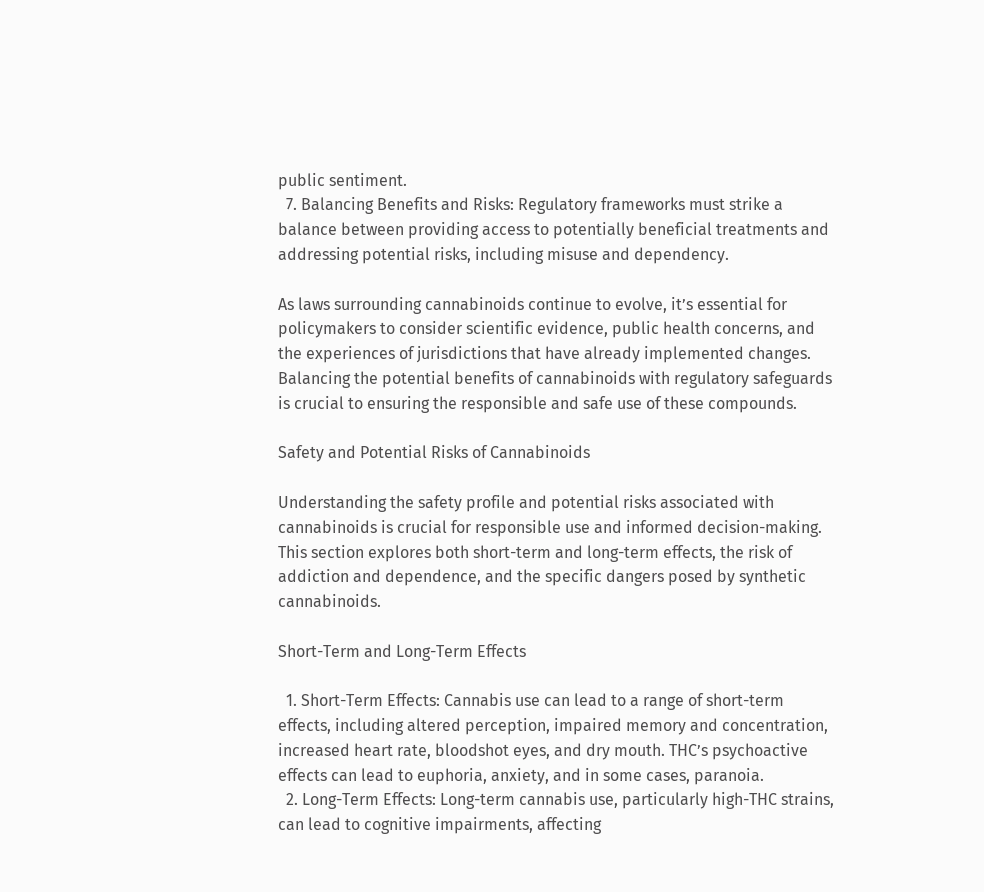public sentiment.
  7. Balancing Benefits and Risks: Regulatory frameworks must strike a balance between providing access to potentially beneficial treatments and addressing potential risks, including misuse and dependency.

As laws surrounding cannabinoids continue to evolve, it’s essential for policymakers to consider scientific evidence, public health concerns, and the experiences of jurisdictions that have already implemented changes. Balancing the potential benefits of cannabinoids with regulatory safeguards is crucial to ensuring the responsible and safe use of these compounds.

Safety and Potential Risks of Cannabinoids

Understanding the safety profile and potential risks associated with cannabinoids is crucial for responsible use and informed decision-making. This section explores both short-term and long-term effects, the risk of addiction and dependence, and the specific dangers posed by synthetic cannabinoids.

Short-Term and Long-Term Effects

  1. Short-Term Effects: Cannabis use can lead to a range of short-term effects, including altered perception, impaired memory and concentration, increased heart rate, bloodshot eyes, and dry mouth. THC’s psychoactive effects can lead to euphoria, anxiety, and in some cases, paranoia.
  2. Long-Term Effects: Long-term cannabis use, particularly high-THC strains, can lead to cognitive impairments, affecting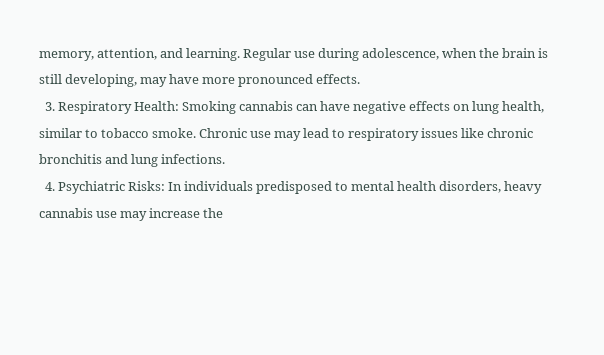memory, attention, and learning. Regular use during adolescence, when the brain is still developing, may have more pronounced effects.
  3. Respiratory Health: Smoking cannabis can have negative effects on lung health, similar to tobacco smoke. Chronic use may lead to respiratory issues like chronic bronchitis and lung infections.
  4. Psychiatric Risks: In individuals predisposed to mental health disorders, heavy cannabis use may increase the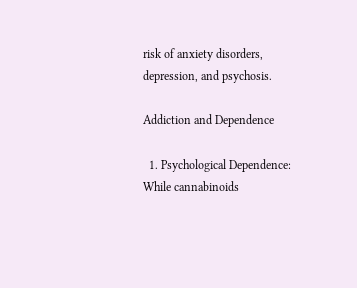risk of anxiety disorders, depression, and psychosis.

Addiction and Dependence

  1. Psychological Dependence: While cannabinoids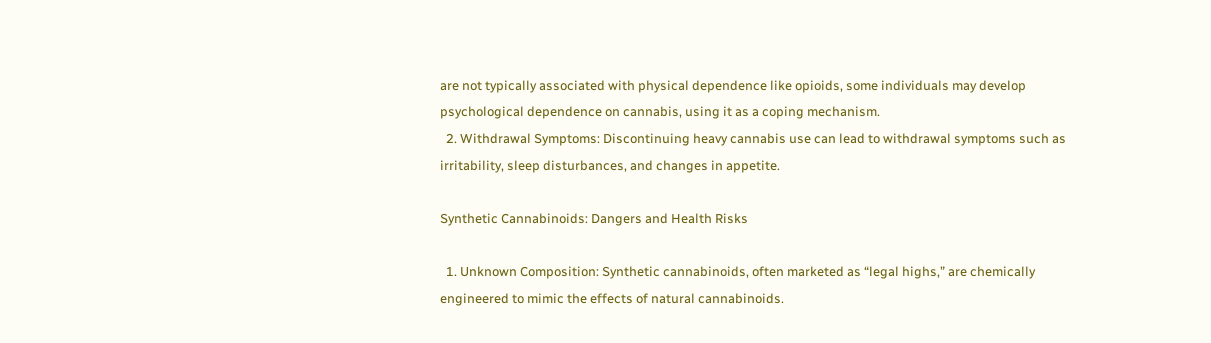are not typically associated with physical dependence like opioids, some individuals may develop psychological dependence on cannabis, using it as a coping mechanism.
  2. Withdrawal Symptoms: Discontinuing heavy cannabis use can lead to withdrawal symptoms such as irritability, sleep disturbances, and changes in appetite.

Synthetic Cannabinoids: Dangers and Health Risks

  1. Unknown Composition: Synthetic cannabinoids, often marketed as “legal highs,” are chemically engineered to mimic the effects of natural cannabinoids.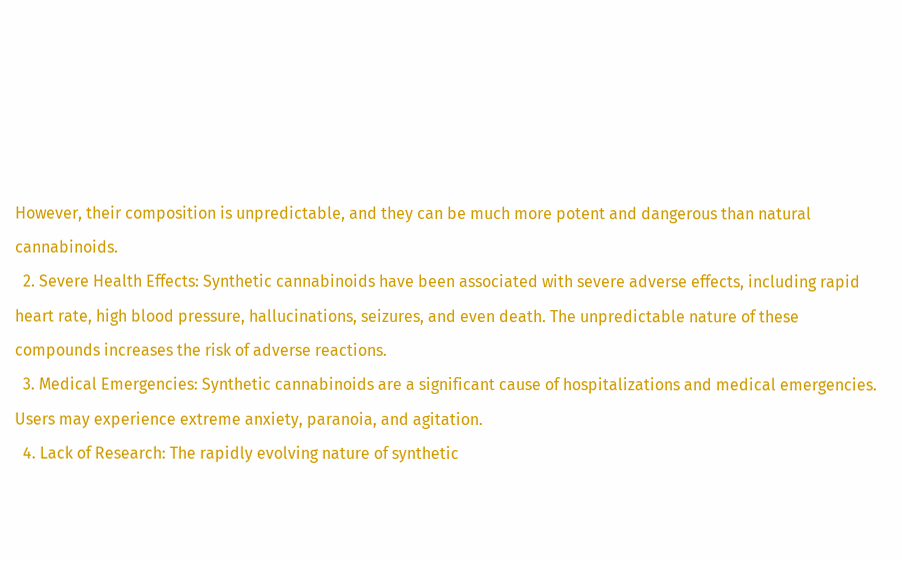However, their composition is unpredictable, and they can be much more potent and dangerous than natural cannabinoids.
  2. Severe Health Effects: Synthetic cannabinoids have been associated with severe adverse effects, including rapid heart rate, high blood pressure, hallucinations, seizures, and even death. The unpredictable nature of these compounds increases the risk of adverse reactions.
  3. Medical Emergencies: Synthetic cannabinoids are a significant cause of hospitalizations and medical emergencies. Users may experience extreme anxiety, paranoia, and agitation.
  4. Lack of Research: The rapidly evolving nature of synthetic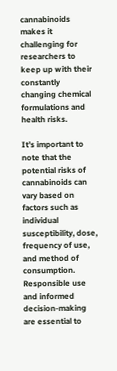cannabinoids makes it challenging for researchers to keep up with their constantly changing chemical formulations and health risks.

It’s important to note that the potential risks of cannabinoids can vary based on factors such as individual susceptibility, dose, frequency of use, and method of consumption. Responsible use and informed decision-making are essential to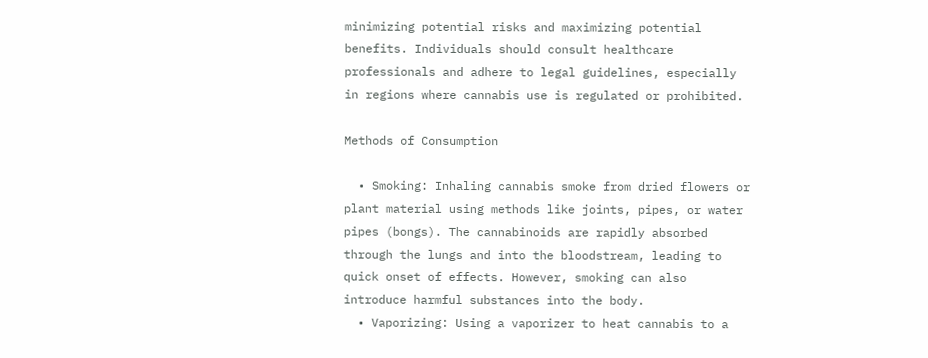minimizing potential risks and maximizing potential benefits. Individuals should consult healthcare professionals and adhere to legal guidelines, especially in regions where cannabis use is regulated or prohibited.

Methods of Consumption

  • Smoking: Inhaling cannabis smoke from dried flowers or plant material using methods like joints, pipes, or water pipes (bongs). The cannabinoids are rapidly absorbed through the lungs and into the bloodstream, leading to quick onset of effects. However, smoking can also introduce harmful substances into the body.
  • Vaporizing: Using a vaporizer to heat cannabis to a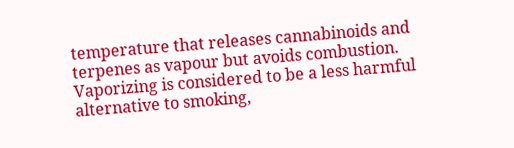temperature that releases cannabinoids and terpenes as vapour but avoids combustion. Vaporizing is considered to be a less harmful alternative to smoking,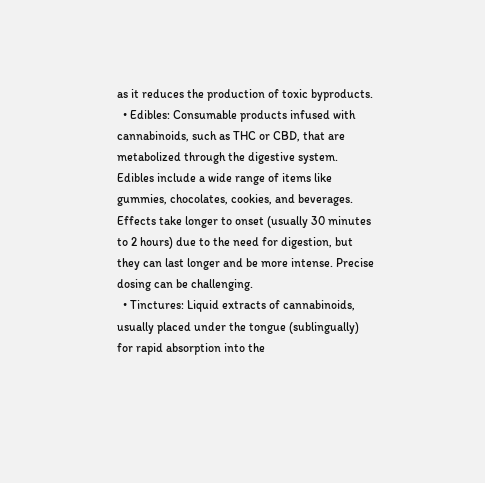as it reduces the production of toxic byproducts.
  • Edibles: Consumable products infused with cannabinoids, such as THC or CBD, that are metabolized through the digestive system. Edibles include a wide range of items like gummies, chocolates, cookies, and beverages. Effects take longer to onset (usually 30 minutes to 2 hours) due to the need for digestion, but they can last longer and be more intense. Precise dosing can be challenging.
  • Tinctures: Liquid extracts of cannabinoids, usually placed under the tongue (sublingually) for rapid absorption into the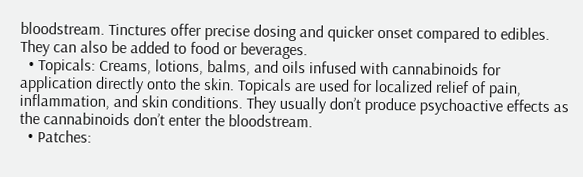bloodstream. Tinctures offer precise dosing and quicker onset compared to edibles. They can also be added to food or beverages.
  • Topicals: Creams, lotions, balms, and oils infused with cannabinoids for application directly onto the skin. Topicals are used for localized relief of pain, inflammation, and skin conditions. They usually don’t produce psychoactive effects as the cannabinoids don’t enter the bloodstream.
  • Patches: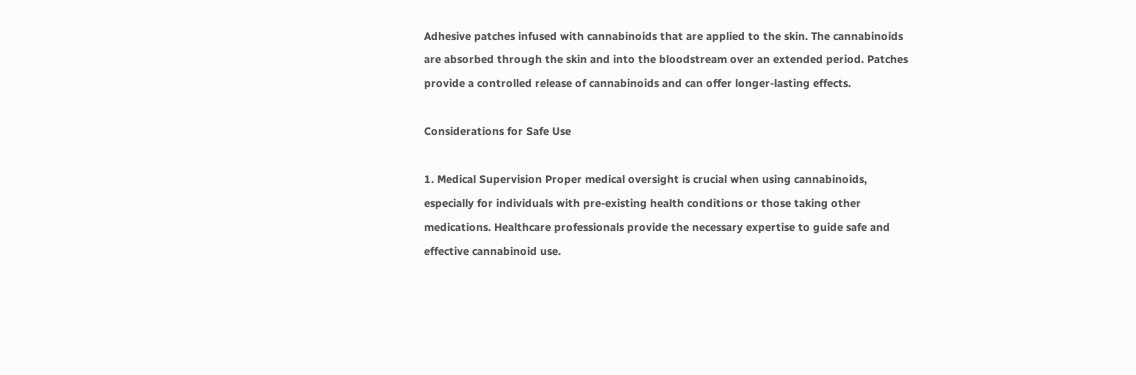Adhesive patches infused with cannabinoids that are applied to the skin. The cannabinoids are absorbed through the skin and into the bloodstream over an extended period. Patches provide a controlled release of cannabinoids and can offer longer-lasting effects.

Considerations for Safe Use

1. Medical Supervision Proper medical oversight is crucial when using cannabinoids, especially for individuals with pre-existing health conditions or those taking other medications. Healthcare professionals provide the necessary expertise to guide safe and effective cannabinoid use.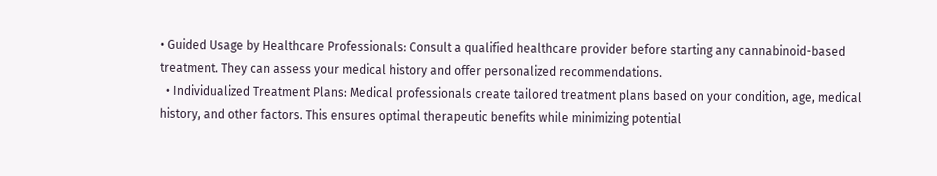• Guided Usage by Healthcare Professionals: Consult a qualified healthcare provider before starting any cannabinoid-based treatment. They can assess your medical history and offer personalized recommendations.
  • Individualized Treatment Plans: Medical professionals create tailored treatment plans based on your condition, age, medical history, and other factors. This ensures optimal therapeutic benefits while minimizing potential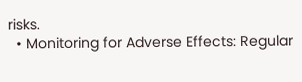risks.
  • Monitoring for Adverse Effects: Regular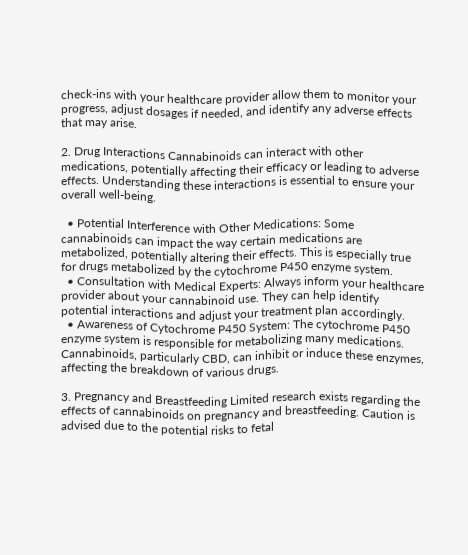check-ins with your healthcare provider allow them to monitor your progress, adjust dosages if needed, and identify any adverse effects that may arise.

2. Drug Interactions Cannabinoids can interact with other medications, potentially affecting their efficacy or leading to adverse effects. Understanding these interactions is essential to ensure your overall well-being.

  • Potential Interference with Other Medications: Some cannabinoids can impact the way certain medications are metabolized, potentially altering their effects. This is especially true for drugs metabolized by the cytochrome P450 enzyme system.
  • Consultation with Medical Experts: Always inform your healthcare provider about your cannabinoid use. They can help identify potential interactions and adjust your treatment plan accordingly.
  • Awareness of Cytochrome P450 System: The cytochrome P450 enzyme system is responsible for metabolizing many medications. Cannabinoids, particularly CBD, can inhibit or induce these enzymes, affecting the breakdown of various drugs.

3. Pregnancy and Breastfeeding Limited research exists regarding the effects of cannabinoids on pregnancy and breastfeeding. Caution is advised due to the potential risks to fetal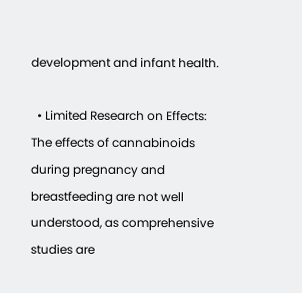development and infant health.

  • Limited Research on Effects: The effects of cannabinoids during pregnancy and breastfeeding are not well understood, as comprehensive studies are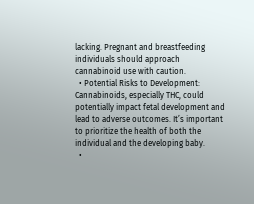lacking. Pregnant and breastfeeding individuals should approach cannabinoid use with caution.
  • Potential Risks to Development: Cannabinoids, especially THC, could potentially impact fetal development and lead to adverse outcomes. It’s important to prioritize the health of both the individual and the developing baby.
  •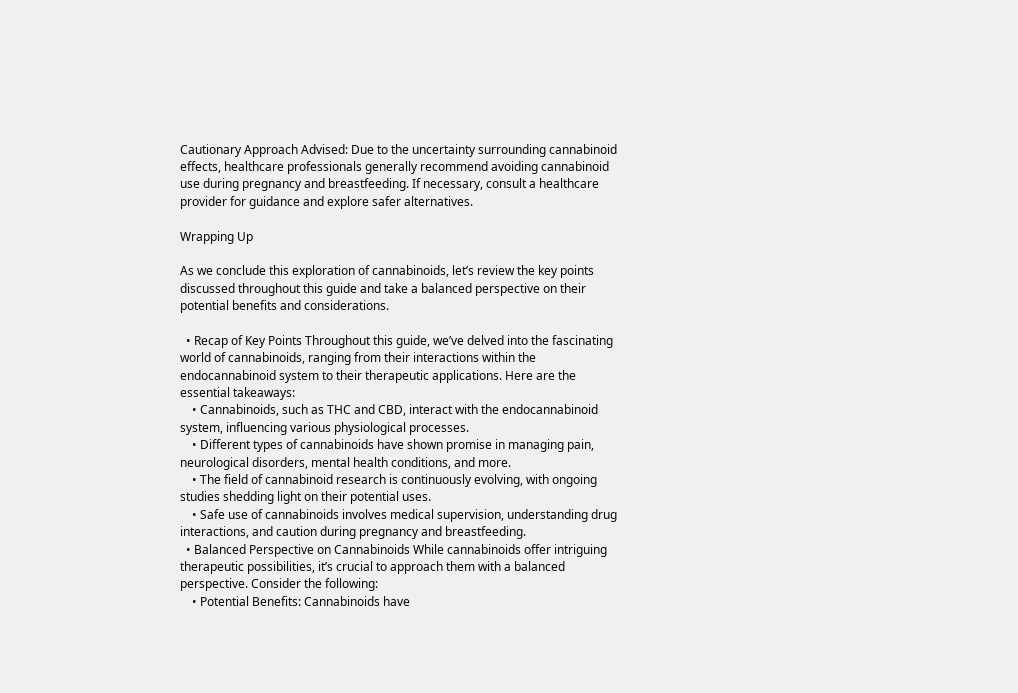Cautionary Approach Advised: Due to the uncertainty surrounding cannabinoid effects, healthcare professionals generally recommend avoiding cannabinoid use during pregnancy and breastfeeding. If necessary, consult a healthcare provider for guidance and explore safer alternatives.

Wrapping Up

As we conclude this exploration of cannabinoids, let’s review the key points discussed throughout this guide and take a balanced perspective on their potential benefits and considerations.

  • Recap of Key Points Throughout this guide, we’ve delved into the fascinating world of cannabinoids, ranging from their interactions within the endocannabinoid system to their therapeutic applications. Here are the essential takeaways:
    • Cannabinoids, such as THC and CBD, interact with the endocannabinoid system, influencing various physiological processes.
    • Different types of cannabinoids have shown promise in managing pain, neurological disorders, mental health conditions, and more.
    • The field of cannabinoid research is continuously evolving, with ongoing studies shedding light on their potential uses.
    • Safe use of cannabinoids involves medical supervision, understanding drug interactions, and caution during pregnancy and breastfeeding.
  • Balanced Perspective on Cannabinoids While cannabinoids offer intriguing therapeutic possibilities, it’s crucial to approach them with a balanced perspective. Consider the following:
    • Potential Benefits: Cannabinoids have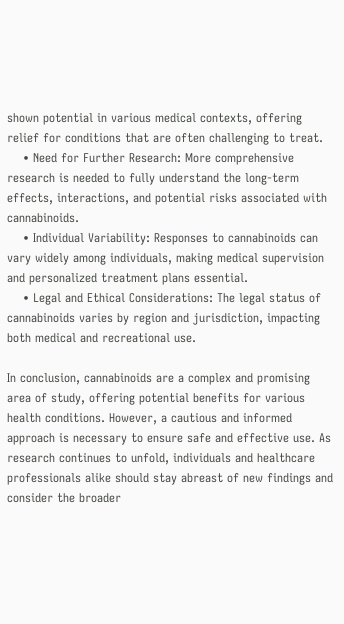shown potential in various medical contexts, offering relief for conditions that are often challenging to treat.
    • Need for Further Research: More comprehensive research is needed to fully understand the long-term effects, interactions, and potential risks associated with cannabinoids.
    • Individual Variability: Responses to cannabinoids can vary widely among individuals, making medical supervision and personalized treatment plans essential.
    • Legal and Ethical Considerations: The legal status of cannabinoids varies by region and jurisdiction, impacting both medical and recreational use.

In conclusion, cannabinoids are a complex and promising area of study, offering potential benefits for various health conditions. However, a cautious and informed approach is necessary to ensure safe and effective use. As research continues to unfold, individuals and healthcare professionals alike should stay abreast of new findings and consider the broader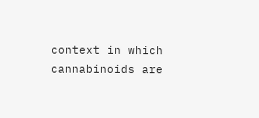context in which cannabinoids are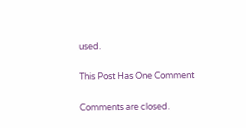used.

This Post Has One Comment

Comments are closed.